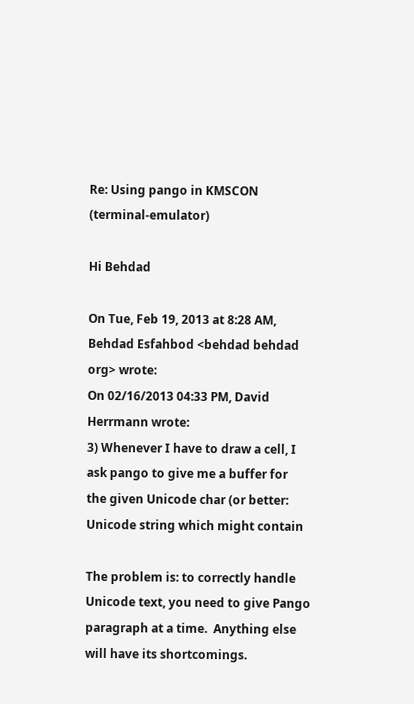Re: Using pango in KMSCON (terminal-emulator)

Hi Behdad

On Tue, Feb 19, 2013 at 8:28 AM, Behdad Esfahbod <behdad behdad org> wrote:
On 02/16/2013 04:33 PM, David Herrmann wrote:
3) Whenever I have to draw a cell, I ask pango to give me a buffer for
the given Unicode char (or better: Unicode string which might contain

The problem is: to correctly handle Unicode text, you need to give Pango
paragraph at a time.  Anything else will have its shortcomings.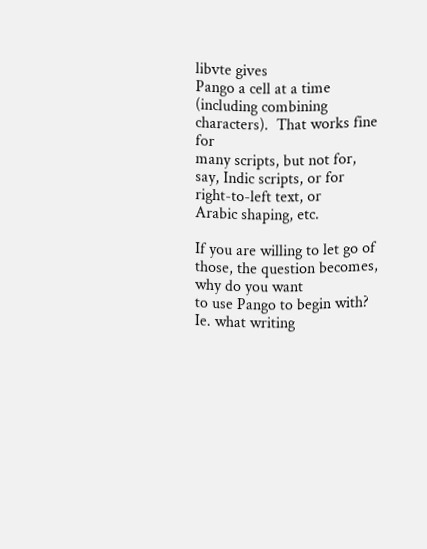libvte gives
Pango a cell at a time (including combining characters).  That works fine for
many scripts, but not for, say, Indic scripts, or for right-to-left text, or
Arabic shaping, etc.

If you are willing to let go of those, the question becomes, why do you want
to use Pango to begin with?  Ie. what writing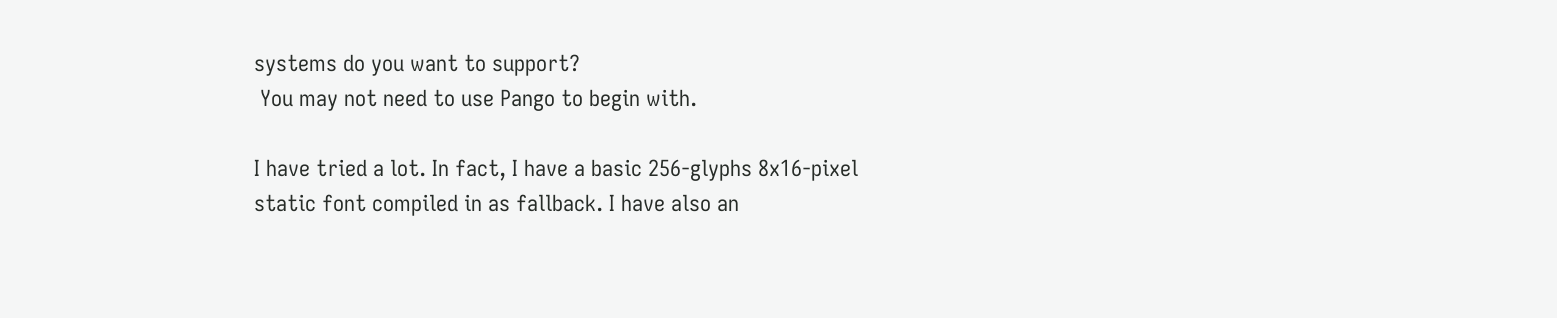systems do you want to support?
 You may not need to use Pango to begin with.

I have tried a lot. In fact, I have a basic 256-glyphs 8x16-pixel
static font compiled in as fallback. I have also an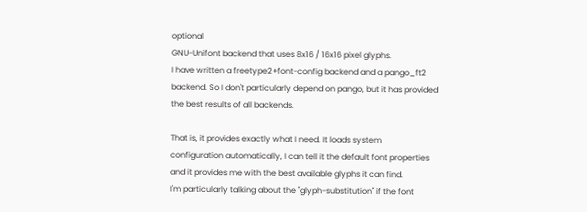optional
GNU-Unifont backend that uses 8x16 / 16x16 pixel glyphs.
I have written a freetype2+font-config backend and a pango_ft2
backend. So I don't particularly depend on pango, but it has provided
the best results of all backends.

That is, it provides exactly what I need. It loads system
configuration automatically, I can tell it the default font properties
and it provides me with the best available glyphs it can find.
I'm particularly talking about the "glyph-substitution" if the font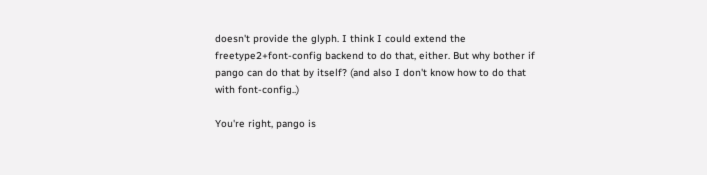doesn't provide the glyph. I think I could extend the
freetype2+font-config backend to do that, either. But why bother if
pango can do that by itself? (and also I don't know how to do that
with font-config..)

You're right, pango is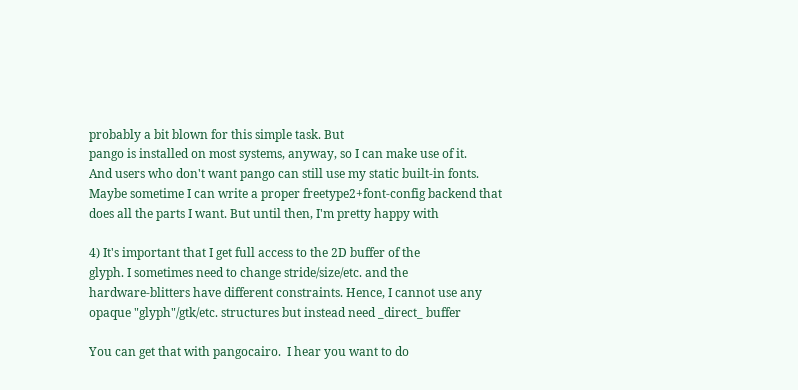probably a bit blown for this simple task. But
pango is installed on most systems, anyway, so I can make use of it.
And users who don't want pango can still use my static built-in fonts.
Maybe sometime I can write a proper freetype2+font-config backend that
does all the parts I want. But until then, I'm pretty happy with

4) It's important that I get full access to the 2D buffer of the
glyph. I sometimes need to change stride/size/etc. and the
hardware-blitters have different constraints. Hence, I cannot use any
opaque "glyph"/gtk/etc. structures but instead need _direct_ buffer

You can get that with pangocairo.  I hear you want to do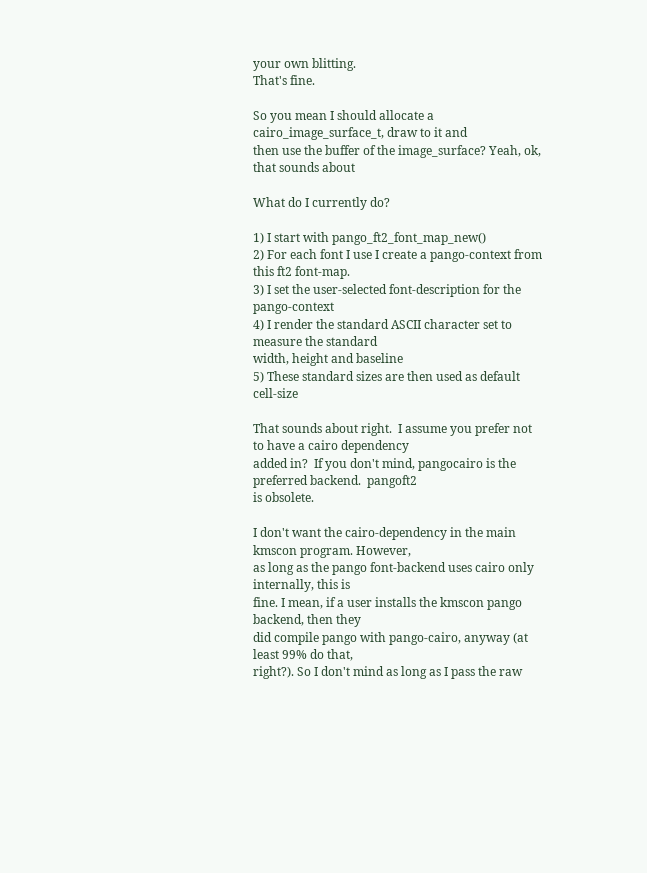your own blitting.
That's fine.

So you mean I should allocate a cairo_image_surface_t, draw to it and
then use the buffer of the image_surface? Yeah, ok, that sounds about

What do I currently do?

1) I start with pango_ft2_font_map_new()
2) For each font I use I create a pango-context from this ft2 font-map.
3) I set the user-selected font-description for the pango-context
4) I render the standard ASCII character set to measure the standard
width, height and baseline
5) These standard sizes are then used as default cell-size

That sounds about right.  I assume you prefer not to have a cairo dependency
added in?  If you don't mind, pangocairo is the preferred backend.  pangoft2
is obsolete.

I don't want the cairo-dependency in the main kmscon program. However,
as long as the pango font-backend uses cairo only internally, this is
fine. I mean, if a user installs the kmscon pango backend, then they
did compile pango with pango-cairo, anyway (at least 99% do that,
right?). So I don't mind as long as I pass the raw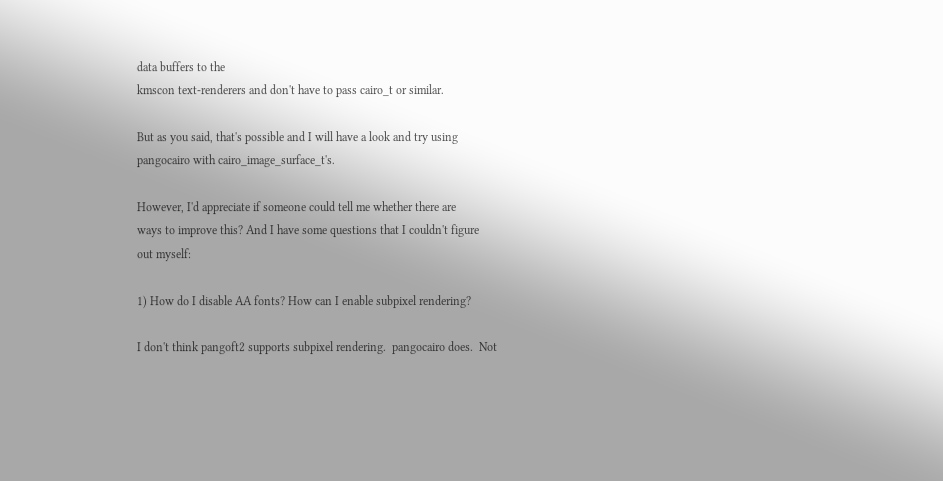data buffers to the
kmscon text-renderers and don't have to pass cairo_t or similar.

But as you said, that's possible and I will have a look and try using
pangocairo with cairo_image_surface_t's.

However, I'd appreciate if someone could tell me whether there are
ways to improve this? And I have some questions that I couldn't figure
out myself:

1) How do I disable AA fonts? How can I enable subpixel rendering?

I don't think pangoft2 supports subpixel rendering.  pangocairo does.  Not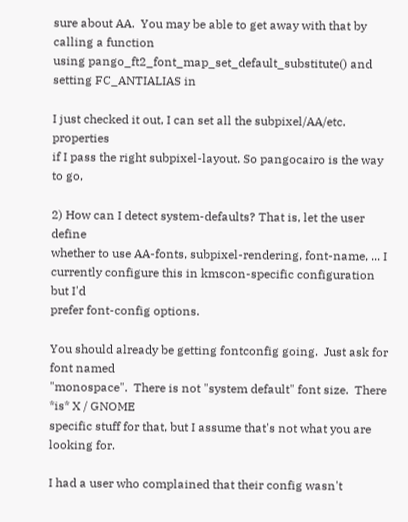sure about AA.  You may be able to get away with that by calling a function
using pango_ft2_font_map_set_default_substitute() and setting FC_ANTIALIAS in

I just checked it out, I can set all the subpixel/AA/etc. properties
if I pass the right subpixel-layout. So pangocairo is the way to go,

2) How can I detect system-defaults? That is, let the user define
whether to use AA-fonts, subpixel-rendering, font-name, ... I
currently configure this in kmscon-specific configuration but I'd
prefer font-config options.

You should already be getting fontconfig going.  Just ask for font named
"monospace".  There is not "system default" font size.  There *is* X / GNOME
specific stuff for that, but I assume that's not what you are looking for.

I had a user who complained that their config wasn't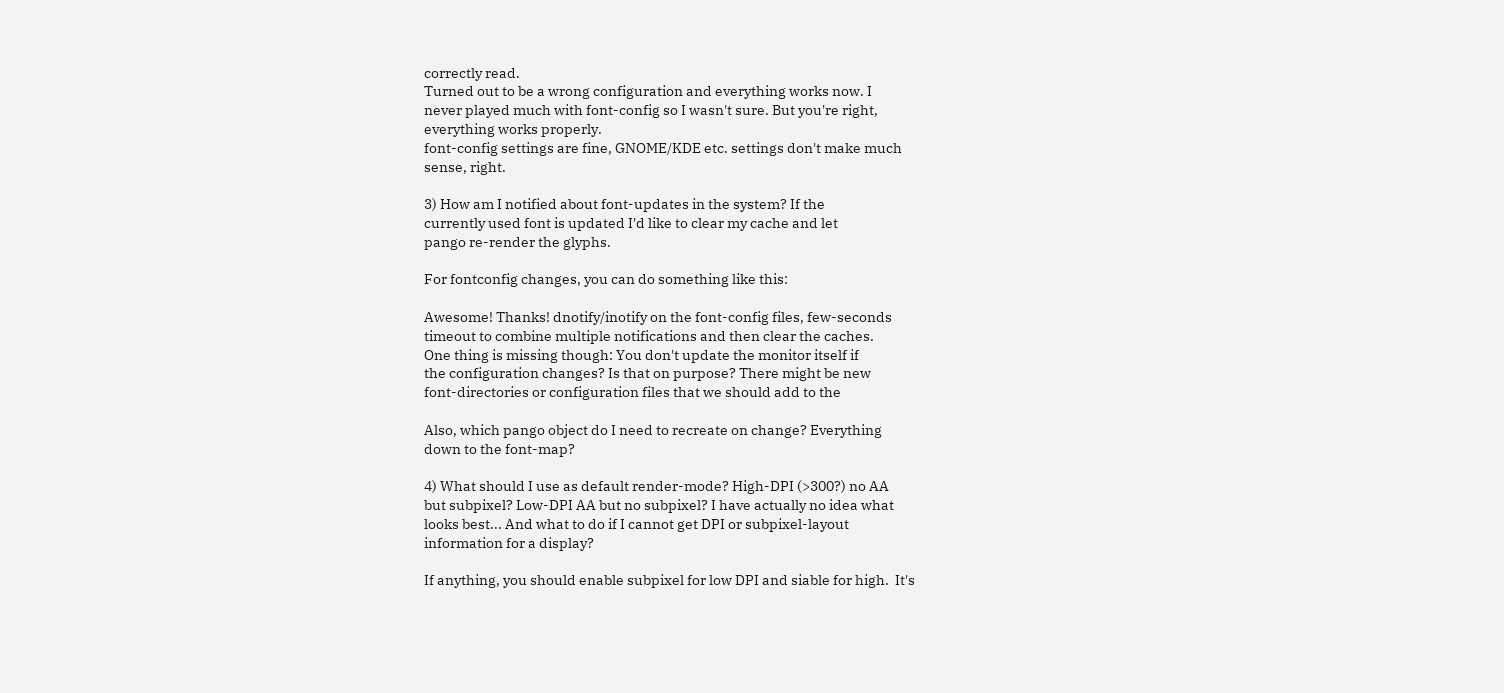correctly read.
Turned out to be a wrong configuration and everything works now. I
never played much with font-config so I wasn't sure. But you're right,
everything works properly.
font-config settings are fine, GNOME/KDE etc. settings don't make much
sense, right.

3) How am I notified about font-updates in the system? If the
currently used font is updated I'd like to clear my cache and let
pango re-render the glyphs.

For fontconfig changes, you can do something like this:

Awesome! Thanks! dnotify/inotify on the font-config files, few-seconds
timeout to combine multiple notifications and then clear the caches.
One thing is missing though: You don't update the monitor itself if
the configuration changes? Is that on purpose? There might be new
font-directories or configuration files that we should add to the

Also, which pango object do I need to recreate on change? Everything
down to the font-map?

4) What should I use as default render-mode? High-DPI (>300?) no AA
but subpixel? Low-DPI AA but no subpixel? I have actually no idea what
looks best... And what to do if I cannot get DPI or subpixel-layout
information for a display?

If anything, you should enable subpixel for low DPI and siable for high.  It's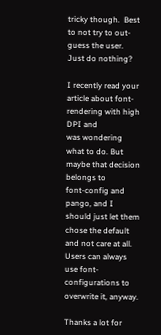tricky though.  Best to not try to out-guess the user.  Just do nothing?

I recently read your article about font-rendering with high DPI and
was wondering what to do. But maybe that decision belongs to
font-config and pango, and I should just let them chose the default
and not care at all. Users can always use font-configurations to
overwrite it, anyway.

Thanks a lot for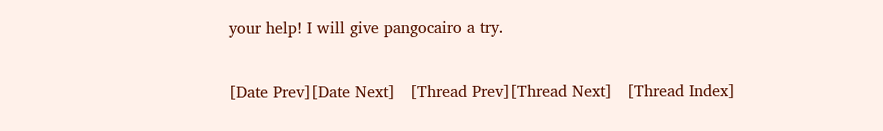your help! I will give pangocairo a try.

[Date Prev][Date Next]   [Thread Prev][Thread Next]   [Thread Index]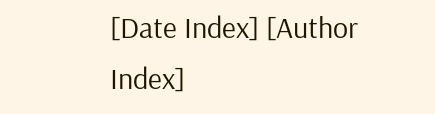[Date Index] [Author Index]